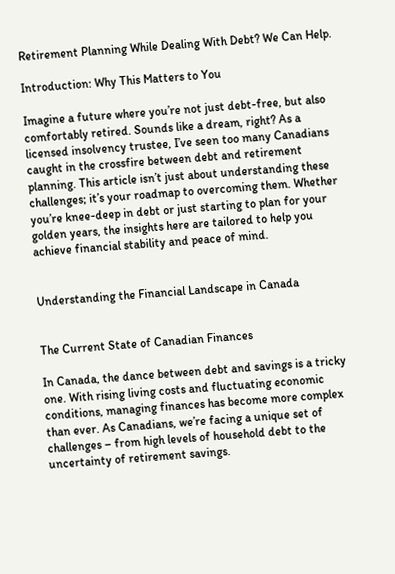Retirement Planning While Dealing With Debt? We Can Help.

Introduction: Why This Matters to You

Imagine a future where you’re not just debt-free, but also comfortably retired. Sounds like a dream, right? As a licensed insolvency trustee, I’ve seen too many Canadians caught in the crossfire between debt and retirement planning. This article isn’t just about understanding these challenges; it’s your roadmap to overcoming them. Whether you’re knee-deep in debt or just starting to plan for your golden years, the insights here are tailored to help you achieve financial stability and peace of mind.


Understanding the Financial Landscape in Canada


The Current State of Canadian Finances

In Canada, the dance between debt and savings is a tricky one. With rising living costs and fluctuating economic conditions, managing finances has become more complex than ever. As Canadians, we’re facing a unique set of challenges – from high levels of household debt to the uncertainty of retirement savings.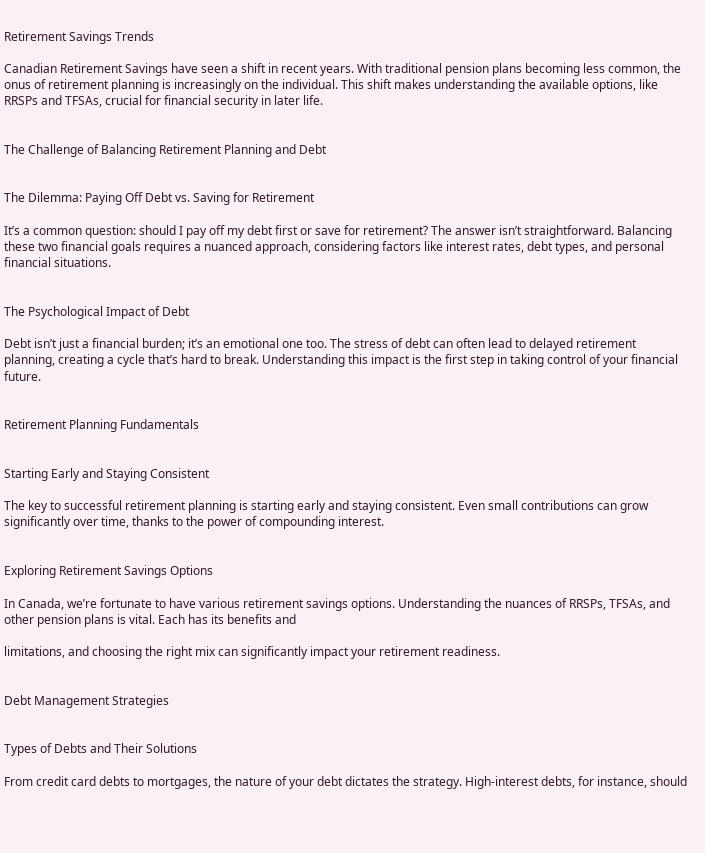Retirement Savings Trends

Canadian Retirement Savings have seen a shift in recent years. With traditional pension plans becoming less common, the onus of retirement planning is increasingly on the individual. This shift makes understanding the available options, like RRSPs and TFSAs, crucial for financial security in later life.


The Challenge of Balancing Retirement Planning and Debt


The Dilemma: Paying Off Debt vs. Saving for Retirement

It’s a common question: should I pay off my debt first or save for retirement? The answer isn’t straightforward. Balancing these two financial goals requires a nuanced approach, considering factors like interest rates, debt types, and personal financial situations.


The Psychological Impact of Debt

Debt isn’t just a financial burden; it’s an emotional one too. The stress of debt can often lead to delayed retirement planning, creating a cycle that’s hard to break. Understanding this impact is the first step in taking control of your financial future.


Retirement Planning Fundamentals


Starting Early and Staying Consistent

The key to successful retirement planning is starting early and staying consistent. Even small contributions can grow significantly over time, thanks to the power of compounding interest.


Exploring Retirement Savings Options

In Canada, we’re fortunate to have various retirement savings options. Understanding the nuances of RRSPs, TFSAs, and other pension plans is vital. Each has its benefits and

limitations, and choosing the right mix can significantly impact your retirement readiness.


Debt Management Strategies


Types of Debts and Their Solutions

From credit card debts to mortgages, the nature of your debt dictates the strategy. High-interest debts, for instance, should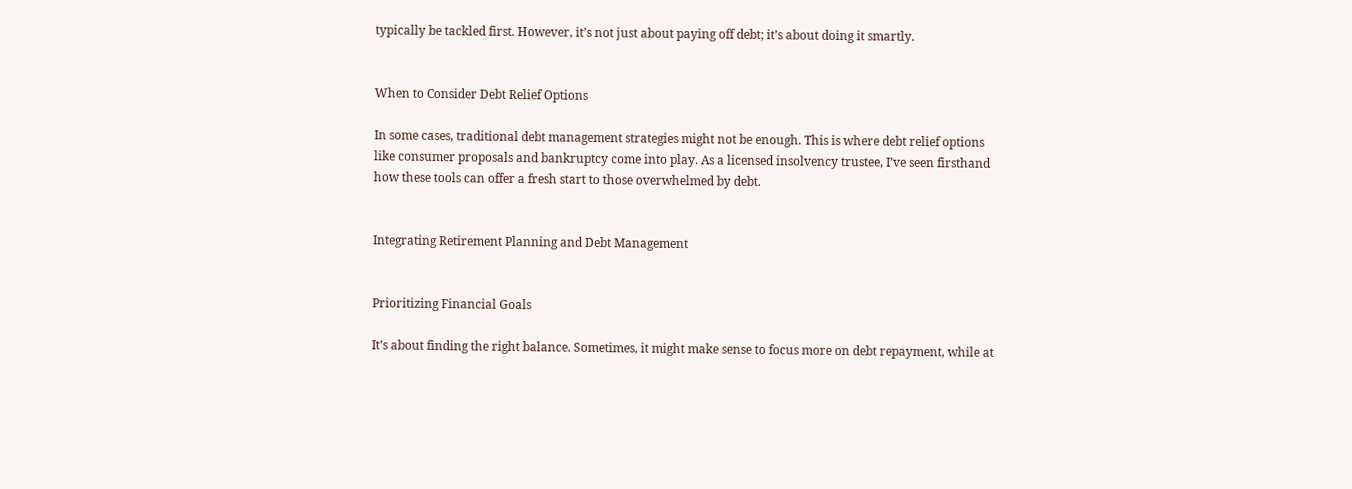typically be tackled first. However, it’s not just about paying off debt; it’s about doing it smartly.


When to Consider Debt Relief Options

In some cases, traditional debt management strategies might not be enough. This is where debt relief options like consumer proposals and bankruptcy come into play. As a licensed insolvency trustee, I’ve seen firsthand how these tools can offer a fresh start to those overwhelmed by debt.


Integrating Retirement Planning and Debt Management


Prioritizing Financial Goals

It’s about finding the right balance. Sometimes, it might make sense to focus more on debt repayment, while at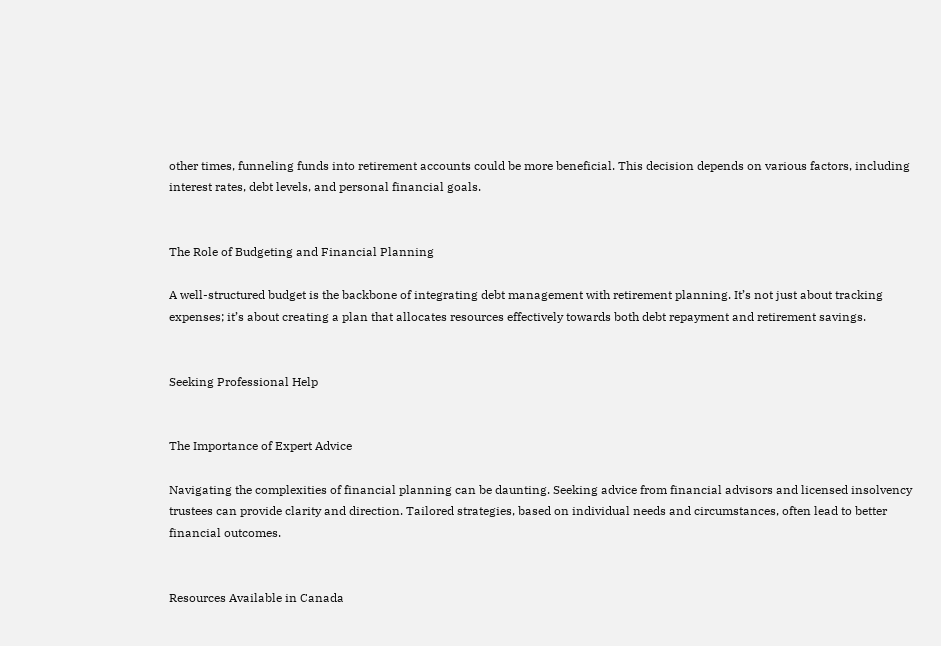other times, funneling funds into retirement accounts could be more beneficial. This decision depends on various factors, including interest rates, debt levels, and personal financial goals.


The Role of Budgeting and Financial Planning

A well-structured budget is the backbone of integrating debt management with retirement planning. It’s not just about tracking expenses; it’s about creating a plan that allocates resources effectively towards both debt repayment and retirement savings.


Seeking Professional Help


The Importance of Expert Advice

Navigating the complexities of financial planning can be daunting. Seeking advice from financial advisors and licensed insolvency trustees can provide clarity and direction. Tailored strategies, based on individual needs and circumstances, often lead to better financial outcomes.


Resources Available in Canada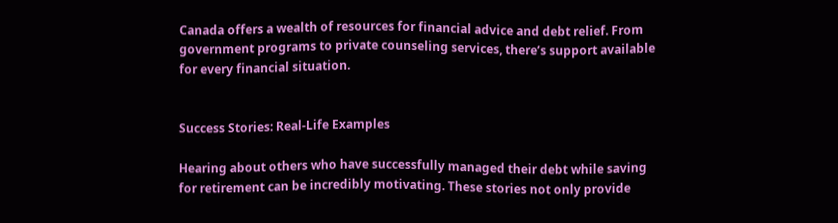Canada offers a wealth of resources for financial advice and debt relief. From government programs to private counseling services, there’s support available for every financial situation.


Success Stories: Real-Life Examples

Hearing about others who have successfully managed their debt while saving for retirement can be incredibly motivating. These stories not only provide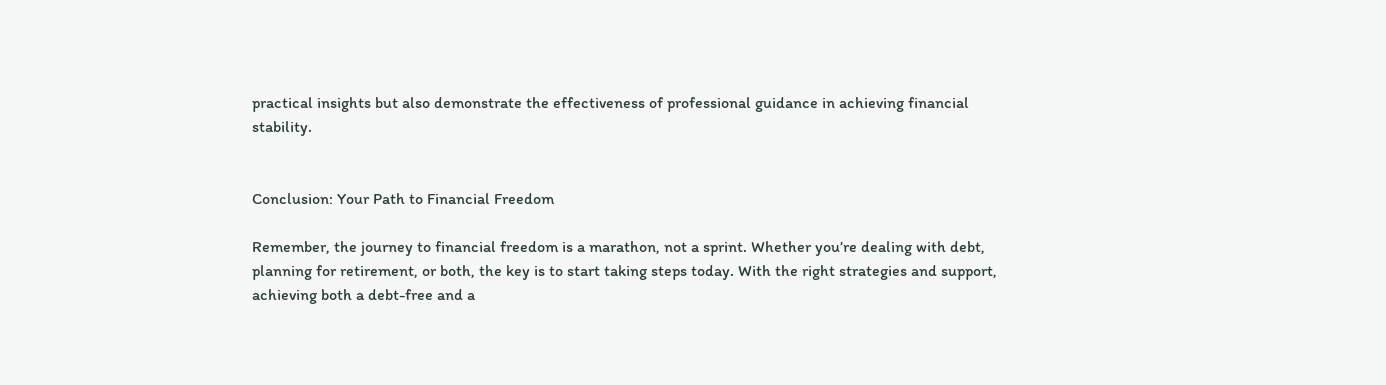practical insights but also demonstrate the effectiveness of professional guidance in achieving financial stability.


Conclusion: Your Path to Financial Freedom

Remember, the journey to financial freedom is a marathon, not a sprint. Whether you’re dealing with debt, planning for retirement, or both, the key is to start taking steps today. With the right strategies and support, achieving both a debt-free and a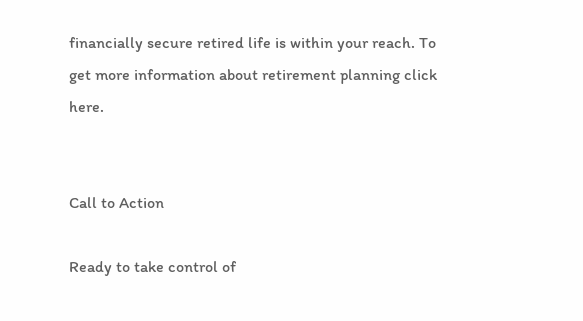financially secure retired life is within your reach. To get more information about retirement planning click here.


Call to Action

Ready to take control of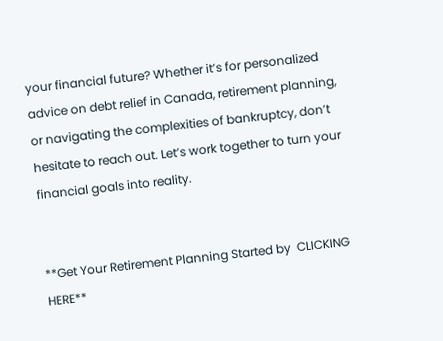your financial future? Whether it’s for personalized advice on debt relief in Canada, retirement planning, or navigating the complexities of bankruptcy, don’t hesitate to reach out. Let’s work together to turn your financial goals into reality.


**Get Your Retirement Planning Started by  CLICKING HERE**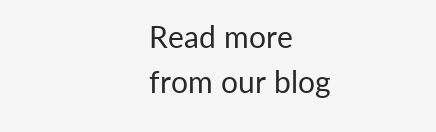Read more from our blog